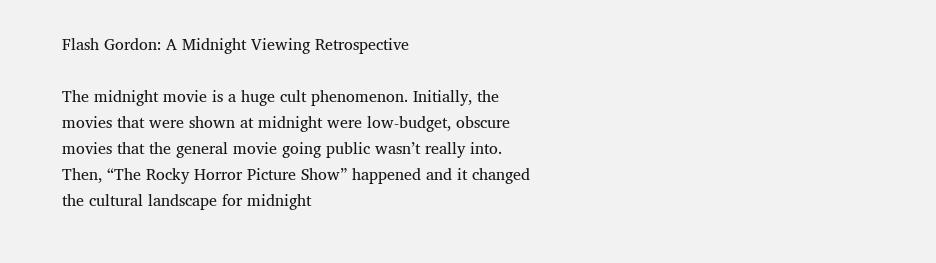Flash Gordon: A Midnight Viewing Retrospective

The midnight movie is a huge cult phenomenon. Initially, the movies that were shown at midnight were low-budget, obscure movies that the general movie going public wasn’t really into. Then, “The Rocky Horror Picture Show” happened and it changed the cultural landscape for midnight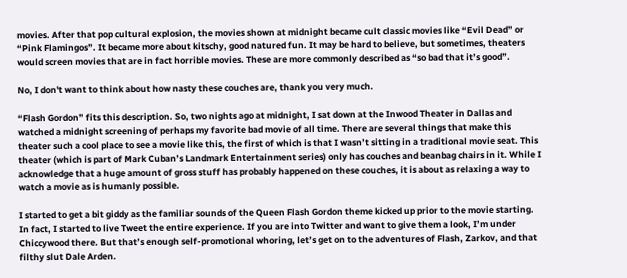movies. After that pop cultural explosion, the movies shown at midnight became cult classic movies like “Evil Dead” or “Pink Flamingos”. It became more about kitschy, good natured fun. It may be hard to believe, but sometimes, theaters would screen movies that are in fact horrible movies. These are more commonly described as “so bad that it’s good”.

No, I don't want to think about how nasty these couches are, thank you very much.

“Flash Gordon” fits this description. So, two nights ago at midnight, I sat down at the Inwood Theater in Dallas and watched a midnight screening of perhaps my favorite bad movie of all time. There are several things that make this theater such a cool place to see a movie like this, the first of which is that I wasn’t sitting in a traditional movie seat. This theater (which is part of Mark Cuban’s Landmark Entertainment series) only has couches and beanbag chairs in it. While I acknowledge that a huge amount of gross stuff has probably happened on these couches, it is about as relaxing a way to watch a movie as is humanly possible.

I started to get a bit giddy as the familiar sounds of the Queen Flash Gordon theme kicked up prior to the movie starting. In fact, I started to live Tweet the entire experience. If you are into Twitter and want to give them a look, I’m under Chiccywood there. But that’s enough self-promotional whoring, let’s get on to the adventures of Flash, Zarkov, and that filthy slut Dale Arden.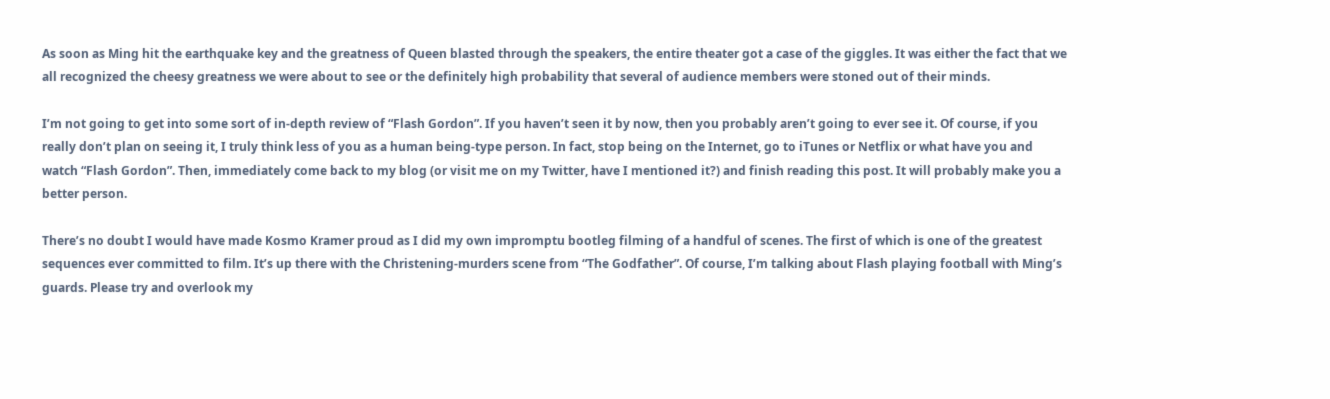As soon as Ming hit the earthquake key and the greatness of Queen blasted through the speakers, the entire theater got a case of the giggles. It was either the fact that we all recognized the cheesy greatness we were about to see or the definitely high probability that several of audience members were stoned out of their minds.

I’m not going to get into some sort of in-depth review of “Flash Gordon”. If you haven’t seen it by now, then you probably aren’t going to ever see it. Of course, if you really don’t plan on seeing it, I truly think less of you as a human being-type person. In fact, stop being on the Internet, go to iTunes or Netflix or what have you and watch “Flash Gordon”. Then, immediately come back to my blog (or visit me on my Twitter, have I mentioned it?) and finish reading this post. It will probably make you a better person.

There’s no doubt I would have made Kosmo Kramer proud as I did my own impromptu bootleg filming of a handful of scenes. The first of which is one of the greatest sequences ever committed to film. It’s up there with the Christening-murders scene from “The Godfather”. Of course, I’m talking about Flash playing football with Ming’s guards. Please try and overlook my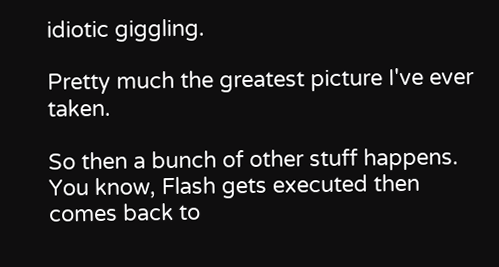idiotic giggling.

Pretty much the greatest picture I've ever taken.

So then a bunch of other stuff happens. You know, Flash gets executed then comes back to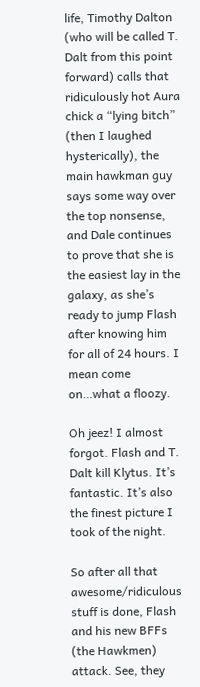life, Timothy Dalton (who will be called T. Dalt from this point forward) calls that ridiculously hot Aura chick a “lying bitch” (then I laughed hysterically), the main hawkman guy says some way over the top nonsense, and Dale continues to prove that she is the easiest lay in the galaxy, as she’s ready to jump Flash after knowing him for all of 24 hours. I mean come on…what a floozy.

Oh jeez! I almost forgot. Flash and T. Dalt kill Klytus. It’s fantastic. It’s also the finest picture I took of the night.

So after all that awesome/ridiculous stuff is done, Flash and his new BFFs (the Hawkmen) attack. See, they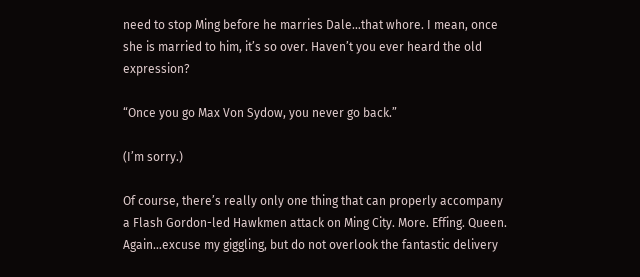need to stop Ming before he marries Dale…that whore. I mean, once she is married to him, it’s so over. Haven’t you ever heard the old expression?

“Once you go Max Von Sydow, you never go back.”

(I’m sorry.)

Of course, there’s really only one thing that can properly accompany a Flash Gordon-led Hawkmen attack on Ming City. More. Effing. Queen. Again…excuse my giggling, but do not overlook the fantastic delivery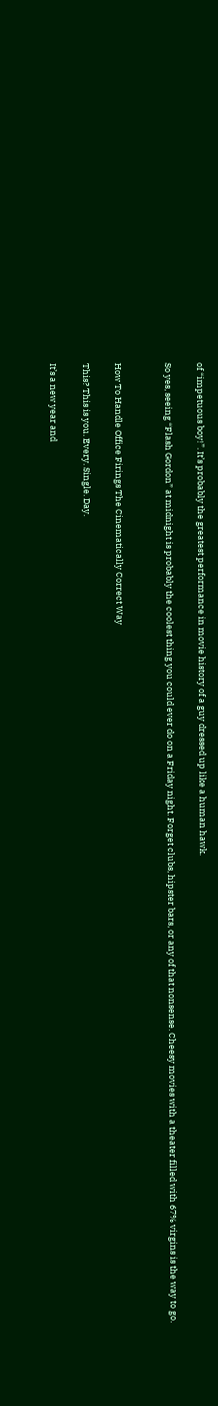of “impetuous boy!”. It’s probably the greatest performance in movie history of a guy dressed up like a human hawk.

So yes, seeing “Flash Gordon” at midnight is probably the coolest thing you could ever do on a Friday night. Forget clubs, hipster bars, or any of that nonsense. Cheesy movies with a theater filled with 67% virgins is the way to go.


How To Handle Office Firings The Cinematically Correct Way

This? This is you. Every. Single. Day.

It’s a new year and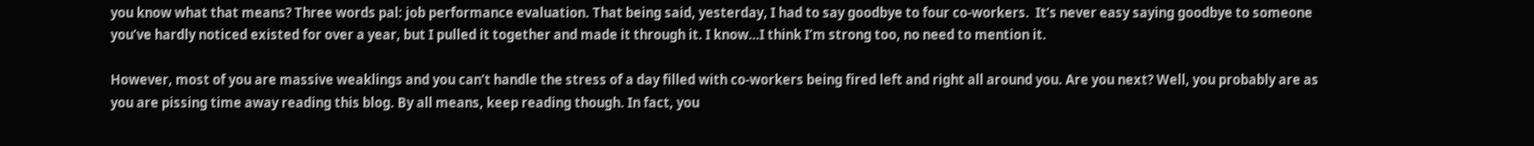you know what that means? Three words pal: job performance evaluation. That being said, yesterday, I had to say goodbye to four co-workers.  It’s never easy saying goodbye to someone you’ve hardly noticed existed for over a year, but I pulled it together and made it through it. I know…I think I’m strong too, no need to mention it.

However, most of you are massive weaklings and you can’t handle the stress of a day filled with co-workers being fired left and right all around you. Are you next? Well, you probably are as you are pissing time away reading this blog. By all means, keep reading though. In fact, you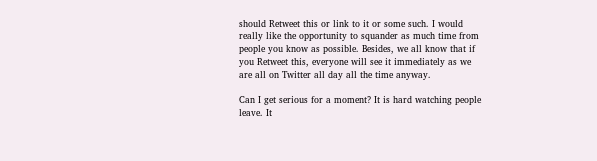should Retweet this or link to it or some such. I would really like the opportunity to squander as much time from people you know as possible. Besides, we all know that if you Retweet this, everyone will see it immediately as we are all on Twitter all day all the time anyway.

Can I get serious for a moment? It is hard watching people leave. It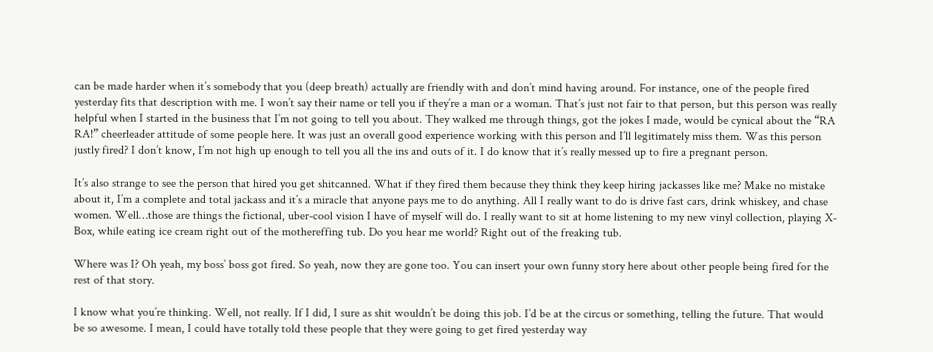can be made harder when it’s somebody that you (deep breath) actually are friendly with and don’t mind having around. For instance, one of the people fired yesterday fits that description with me. I won’t say their name or tell you if they’re a man or a woman. That’s just not fair to that person, but this person was really helpful when I started in the business that I’m not going to tell you about. They walked me through things, got the jokes I made, would be cynical about the “RA RA!” cheerleader attitude of some people here. It was just an overall good experience working with this person and I’ll legitimately miss them. Was this person justly fired? I don’t know, I’m not high up enough to tell you all the ins and outs of it. I do know that it’s really messed up to fire a pregnant person.

It’s also strange to see the person that hired you get shitcanned. What if they fired them because they think they keep hiring jackasses like me? Make no mistake about it, I’m a complete and total jackass and it’s a miracle that anyone pays me to do anything. All I really want to do is drive fast cars, drink whiskey, and chase women. Well…those are things the fictional, uber-cool vision I have of myself will do. I really want to sit at home listening to my new vinyl collection, playing X-Box, while eating ice cream right out of the mothereffing tub. Do you hear me world? Right out of the freaking tub.

Where was I? Oh yeah, my boss’ boss got fired. So yeah, now they are gone too. You can insert your own funny story here about other people being fired for the rest of that story.

I know what you’re thinking. Well, not really. If I did, I sure as shit wouldn’t be doing this job. I’d be at the circus or something, telling the future. That would be so awesome. I mean, I could have totally told these people that they were going to get fired yesterday way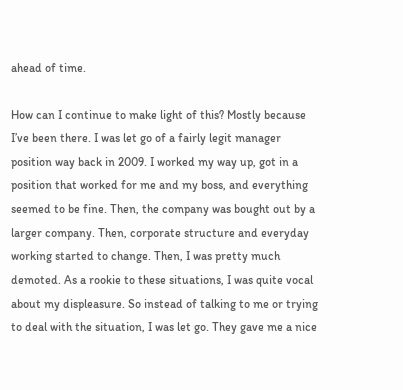ahead of time.

How can I continue to make light of this? Mostly because I’ve been there. I was let go of a fairly legit manager position way back in 2009. I worked my way up, got in a position that worked for me and my boss, and everything seemed to be fine. Then, the company was bought out by a larger company. Then, corporate structure and everyday working started to change. Then, I was pretty much demoted. As a rookie to these situations, I was quite vocal about my displeasure. So instead of talking to me or trying to deal with the situation, I was let go. They gave me a nice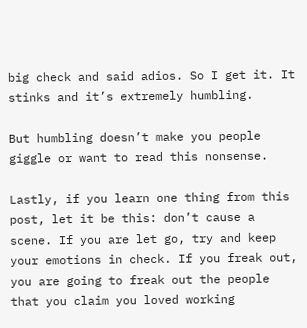big check and said adios. So I get it. It stinks and it’s extremely humbling.

But humbling doesn’t make you people giggle or want to read this nonsense.

Lastly, if you learn one thing from this post, let it be this: don’t cause a scene. If you are let go, try and keep your emotions in check. If you freak out, you are going to freak out the people that you claim you loved working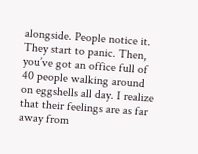alongside. People notice it. They start to panic. Then, you’ve got an office full of 40 people walking around on eggshells all day. I realize that their feelings are as far away from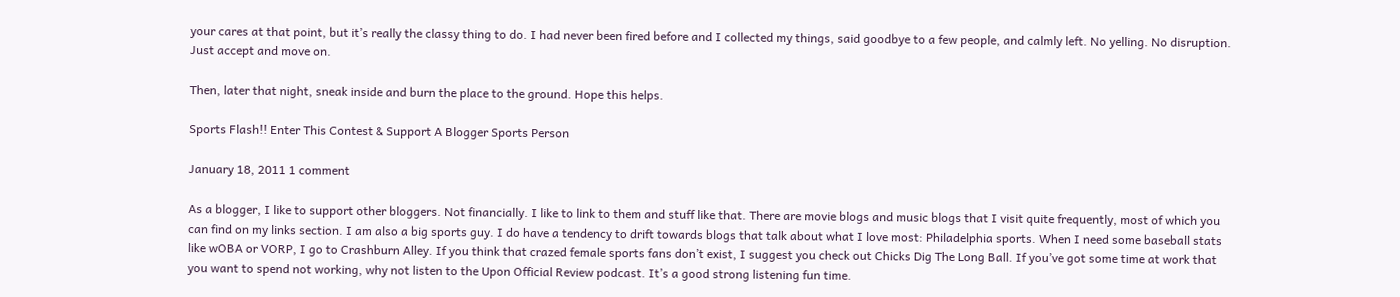your cares at that point, but it’s really the classy thing to do. I had never been fired before and I collected my things, said goodbye to a few people, and calmly left. No yelling. No disruption. Just accept and move on.

Then, later that night, sneak inside and burn the place to the ground. Hope this helps.

Sports Flash!! Enter This Contest & Support A Blogger Sports Person

January 18, 2011 1 comment

As a blogger, I like to support other bloggers. Not financially. I like to link to them and stuff like that. There are movie blogs and music blogs that I visit quite frequently, most of which you can find on my links section. I am also a big sports guy. I do have a tendency to drift towards blogs that talk about what I love most: Philadelphia sports. When I need some baseball stats like wOBA or VORP, I go to Crashburn Alley. If you think that crazed female sports fans don’t exist, I suggest you check out Chicks Dig The Long Ball. If you’ve got some time at work that you want to spend not working, why not listen to the Upon Official Review podcast. It’s a good strong listening fun time.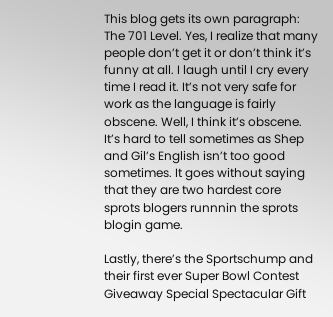This blog gets its own paragraph: The 701 Level. Yes, I realize that many people don’t get it or don’t think it’s funny at all. I laugh until I cry every time I read it. It’s not very safe for work as the language is fairly obscene. Well, I think it’s obscene. It’s hard to tell sometimes as Shep and Gil’s English isn’t too good sometimes. It goes without saying that they are two hardest core sprots blogers runnnin the sprots blogin game.

Lastly, there’s the Sportschump and their first ever Super Bowl Contest Giveaway Special Spectacular Gift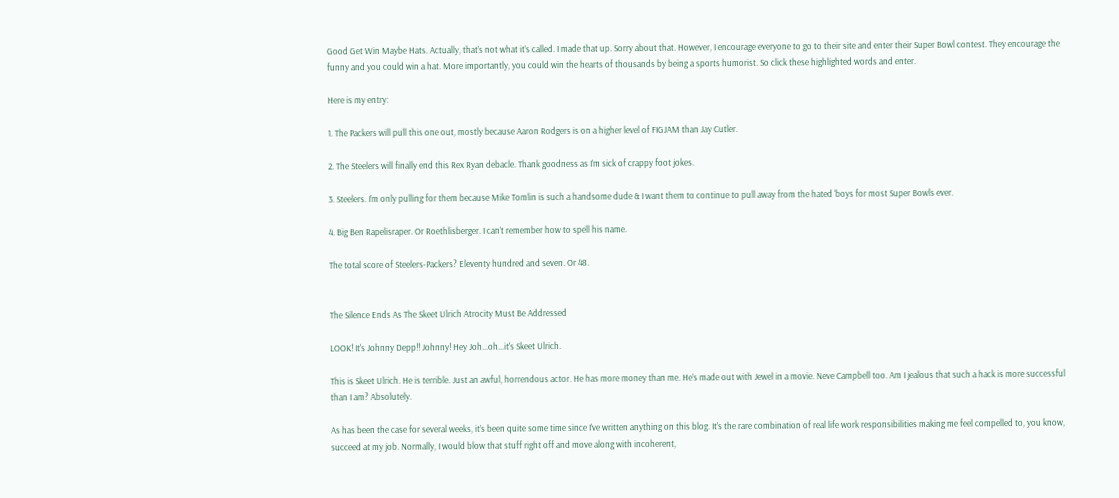Good Get Win Maybe Hats. Actually, that’s not what it’s called. I made that up. Sorry about that. However, I encourage everyone to go to their site and enter their Super Bowl contest. They encourage the funny and you could win a hat. More importantly, you could win the hearts of thousands by being a sports humorist. So click these highlighted words and enter.

Here is my entry:

1. The Packers will pull this one out, mostly because Aaron Rodgers is on a higher level of FIGJAM than Jay Cutler.

2. The Steelers will finally end this Rex Ryan debacle. Thank goodness as I’m sick of crappy foot jokes.

3. Steelers. I’m only pulling for them because Mike Tomlin is such a handsome dude & I want them to continue to pull away from the hated ‘boys for most Super Bowls ever.

4. Big Ben Rapelisraper. Or Roethlisberger. I can’t remember how to spell his name.

The total score of Steelers-Packers? Eleventy hundred and seven. Or 48.


The Silence Ends As The Skeet Ulrich Atrocity Must Be Addressed

LOOK! It's Johnny Depp!! Johnny! Hey Joh...oh...it's Skeet Ulrich.

This is Skeet Ulrich. He is terrible. Just an awful, horrendous actor. He has more money than me. He’s made out with Jewel in a movie. Neve Campbell too. Am I jealous that such a hack is more successful than I am? Absolutely.

As has been the case for several weeks, it’s been quite some time since I’ve written anything on this blog. It’s the rare combination of real life work responsibilities making me feel compelled to, you know, succeed at my job. Normally, I would blow that stuff right off and move along with incoherent,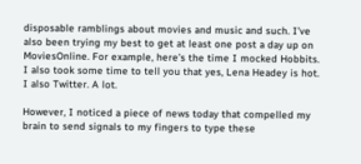disposable ramblings about movies and music and such. I’ve also been trying my best to get at least one post a day up on MoviesOnline. For example, here’s the time I mocked Hobbits. I also took some time to tell you that yes, Lena Headey is hot. I also Twitter. A lot.

However, I noticed a piece of news today that compelled my brain to send signals to my fingers to type these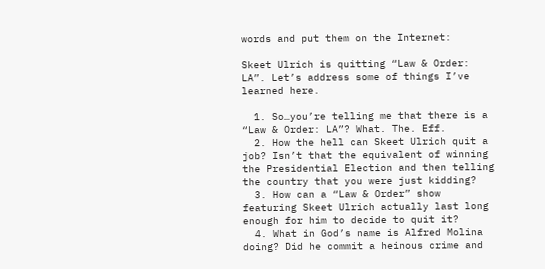words and put them on the Internet:

Skeet Ulrich is quitting “Law & Order: LA”. Let’s address some of things I’ve learned here.

  1. So…you’re telling me that there is a “Law & Order: LA”? What. The. Eff.
  2. How the hell can Skeet Ulrich quit a job? Isn’t that the equivalent of winning the Presidential Election and then telling the country that you were just kidding?
  3. How can a “Law & Order” show featuring Skeet Ulrich actually last long enough for him to decide to quit it?
  4. What in God’s name is Alfred Molina doing? Did he commit a heinous crime and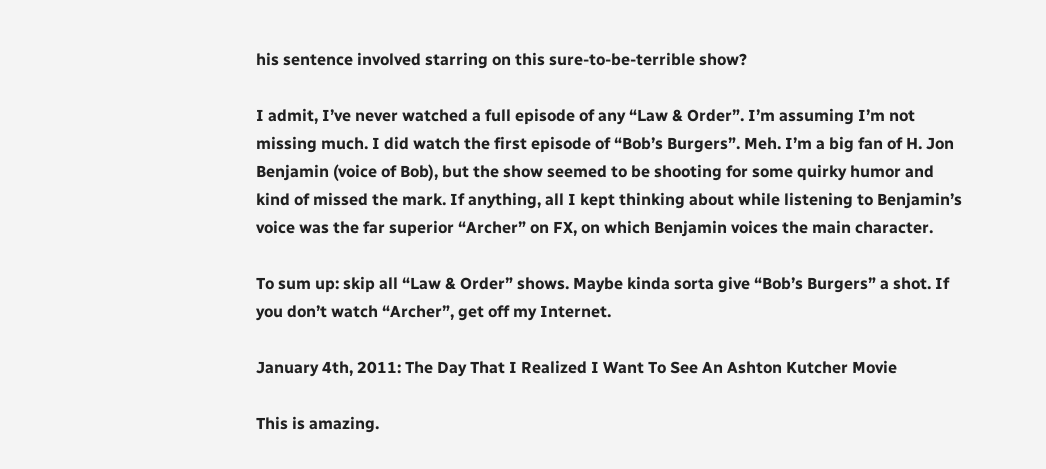his sentence involved starring on this sure-to-be-terrible show?

I admit, I’ve never watched a full episode of any “Law & Order”. I’m assuming I’m not missing much. I did watch the first episode of “Bob’s Burgers”. Meh. I’m a big fan of H. Jon Benjamin (voice of Bob), but the show seemed to be shooting for some quirky humor and kind of missed the mark. If anything, all I kept thinking about while listening to Benjamin’s voice was the far superior “Archer” on FX, on which Benjamin voices the main character.

To sum up: skip all “Law & Order” shows. Maybe kinda sorta give “Bob’s Burgers” a shot. If you don’t watch “Archer”, get off my Internet.

January 4th, 2011: The Day That I Realized I Want To See An Ashton Kutcher Movie

This is amazing.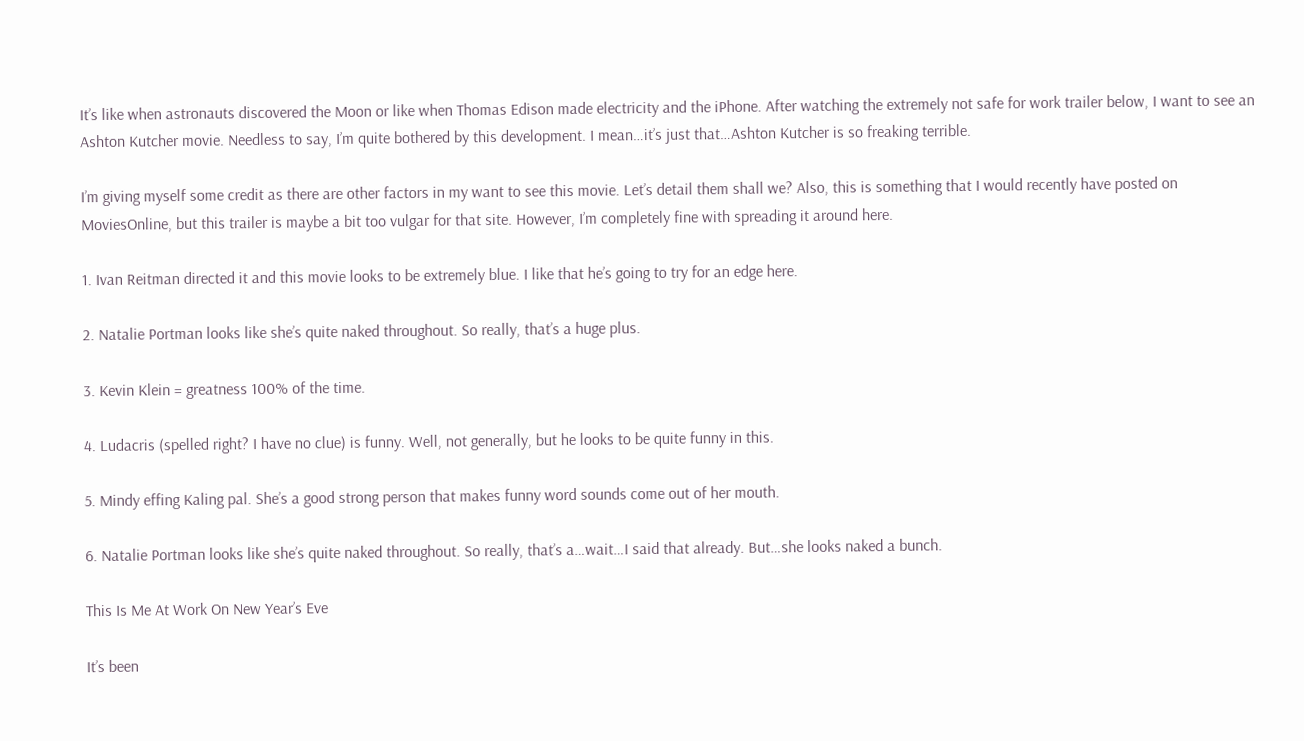It’s like when astronauts discovered the Moon or like when Thomas Edison made electricity and the iPhone. After watching the extremely not safe for work trailer below, I want to see an Ashton Kutcher movie. Needless to say, I’m quite bothered by this development. I mean…it’s just that…Ashton Kutcher is so freaking terrible.

I’m giving myself some credit as there are other factors in my want to see this movie. Let’s detail them shall we? Also, this is something that I would recently have posted on MoviesOnline, but this trailer is maybe a bit too vulgar for that site. However, I’m completely fine with spreading it around here.

1. Ivan Reitman directed it and this movie looks to be extremely blue. I like that he’s going to try for an edge here.

2. Natalie Portman looks like she’s quite naked throughout. So really, that’s a huge plus.

3. Kevin Klein = greatness 100% of the time.

4. Ludacris (spelled right? I have no clue) is funny. Well, not generally, but he looks to be quite funny in this.

5. Mindy effing Kaling pal. She’s a good strong person that makes funny word sounds come out of her mouth.

6. Natalie Portman looks like she’s quite naked throughout. So really, that’s a…wait…I said that already. But…she looks naked a bunch.

This Is Me At Work On New Year’s Eve

It’s been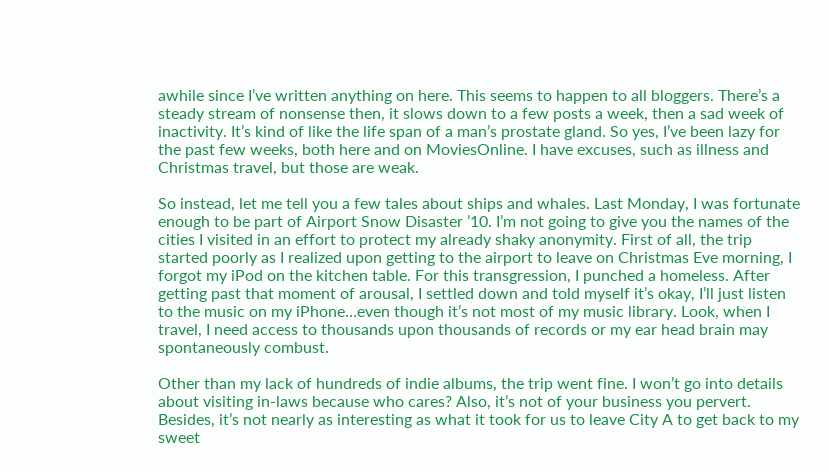awhile since I’ve written anything on here. This seems to happen to all bloggers. There’s a steady stream of nonsense then, it slows down to a few posts a week, then a sad week of inactivity. It’s kind of like the life span of a man’s prostate gland. So yes, I’ve been lazy for the past few weeks, both here and on MoviesOnline. I have excuses, such as illness and Christmas travel, but those are weak.

So instead, let me tell you a few tales about ships and whales. Last Monday, I was fortunate enough to be part of Airport Snow Disaster ’10. I’m not going to give you the names of the cities I visited in an effort to protect my already shaky anonymity. First of all, the trip started poorly as I realized upon getting to the airport to leave on Christmas Eve morning, I forgot my iPod on the kitchen table. For this transgression, I punched a homeless. After getting past that moment of arousal, I settled down and told myself it’s okay, I’ll just listen to the music on my iPhone…even though it’s not most of my music library. Look, when I travel, I need access to thousands upon thousands of records or my ear head brain may spontaneously combust.

Other than my lack of hundreds of indie albums, the trip went fine. I won’t go into details about visiting in-laws because who cares? Also, it’s not of your business you pervert. Besides, it’s not nearly as interesting as what it took for us to leave City A to get back to my sweet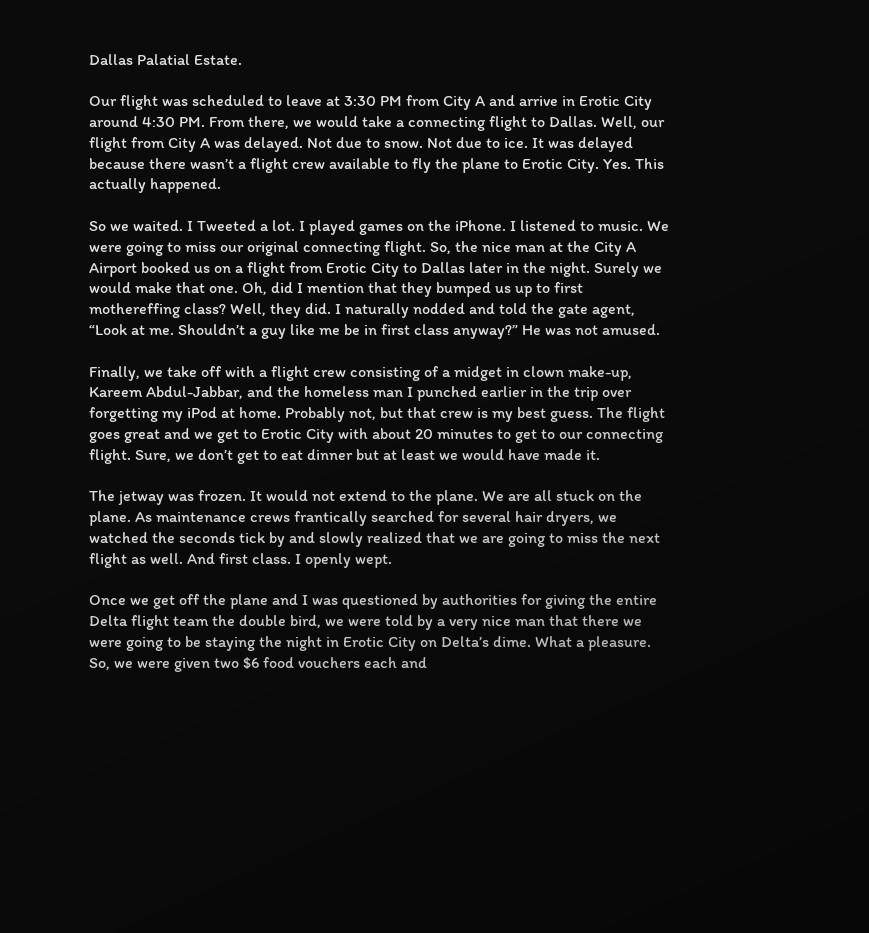Dallas Palatial Estate.

Our flight was scheduled to leave at 3:30 PM from City A and arrive in Erotic City around 4:30 PM. From there, we would take a connecting flight to Dallas. Well, our flight from City A was delayed. Not due to snow. Not due to ice. It was delayed because there wasn’t a flight crew available to fly the plane to Erotic City. Yes. This actually happened.

So we waited. I Tweeted a lot. I played games on the iPhone. I listened to music. We were going to miss our original connecting flight. So, the nice man at the City A Airport booked us on a flight from Erotic City to Dallas later in the night. Surely we would make that one. Oh, did I mention that they bumped us up to first mothereffing class? Well, they did. I naturally nodded and told the gate agent, “Look at me. Shouldn’t a guy like me be in first class anyway?” He was not amused.

Finally, we take off with a flight crew consisting of a midget in clown make-up, Kareem Abdul-Jabbar, and the homeless man I punched earlier in the trip over forgetting my iPod at home. Probably not, but that crew is my best guess. The flight goes great and we get to Erotic City with about 20 minutes to get to our connecting flight. Sure, we don’t get to eat dinner but at least we would have made it.

The jetway was frozen. It would not extend to the plane. We are all stuck on the plane. As maintenance crews frantically searched for several hair dryers, we watched the seconds tick by and slowly realized that we are going to miss the next flight as well. And first class. I openly wept.

Once we get off the plane and I was questioned by authorities for giving the entire Delta flight team the double bird, we were told by a very nice man that there we were going to be staying the night in Erotic City on Delta’s dime. What a pleasure. So, we were given two $6 food vouchers each and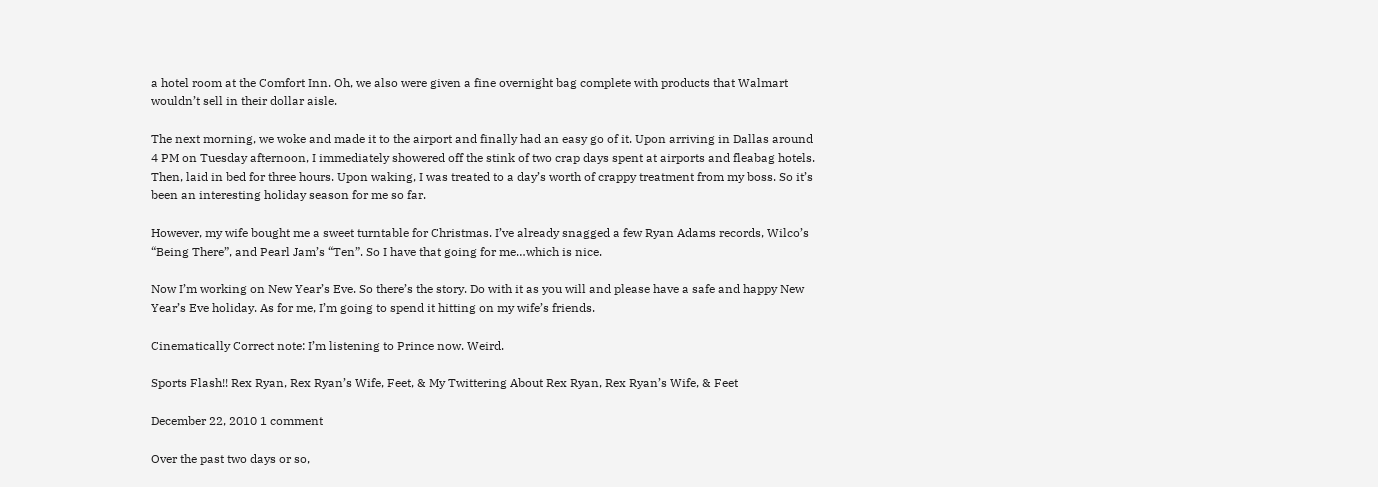a hotel room at the Comfort Inn. Oh, we also were given a fine overnight bag complete with products that Walmart wouldn’t sell in their dollar aisle.

The next morning, we woke and made it to the airport and finally had an easy go of it. Upon arriving in Dallas around 4 PM on Tuesday afternoon, I immediately showered off the stink of two crap days spent at airports and fleabag hotels. Then, laid in bed for three hours. Upon waking, I was treated to a day’s worth of crappy treatment from my boss. So it’s been an interesting holiday season for me so far.

However, my wife bought me a sweet turntable for Christmas. I’ve already snagged a few Ryan Adams records, Wilco’s “Being There”, and Pearl Jam’s “Ten”. So I have that going for me…which is nice.

Now I’m working on New Year’s Eve. So there’s the story. Do with it as you will and please have a safe and happy New Year’s Eve holiday. As for me, I’m going to spend it hitting on my wife’s friends.

Cinematically Correct note: I’m listening to Prince now. Weird.

Sports Flash!! Rex Ryan, Rex Ryan’s Wife, Feet, & My Twittering About Rex Ryan, Rex Ryan’s Wife, & Feet

December 22, 2010 1 comment

Over the past two days or so,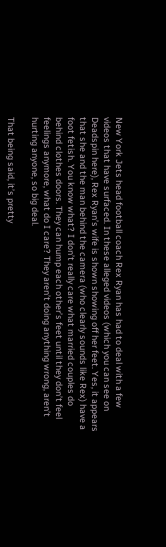New York Jets head football coach Rex Ryan has had to deal with a few videos that have surfaced. In these alleged videos (which you can see on Deadspin here), Rex Ryan’s wife is shown showing off her feet. Yes, it appears that she and the man behind the camera (who clearly sounds like Rex) have a foot fetish. You know what? I don’t really care what married couples do behind clothes doors. They can hump each other’s feet until they don’t feel feelings anymore, what do I care? They aren’t doing anything wrong, aren’t hurting anyone, so big deal.

That being said, it’s pretty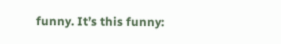funny. It’s this funny: